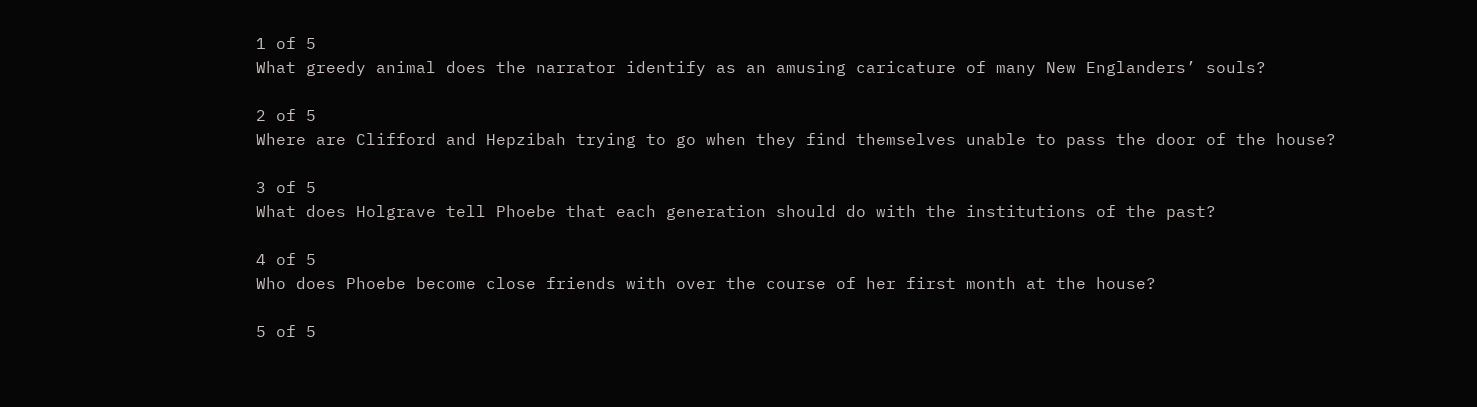1 of 5
What greedy animal does the narrator identify as an amusing caricature of many New Englanders’ souls?

2 of 5
Where are Clifford and Hepzibah trying to go when they find themselves unable to pass the door of the house?

3 of 5
What does Holgrave tell Phoebe that each generation should do with the institutions of the past?

4 of 5
Who does Phoebe become close friends with over the course of her first month at the house?

5 of 5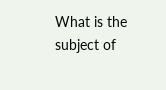What is the subject of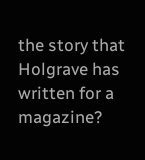the story that Holgrave has written for a magazine?